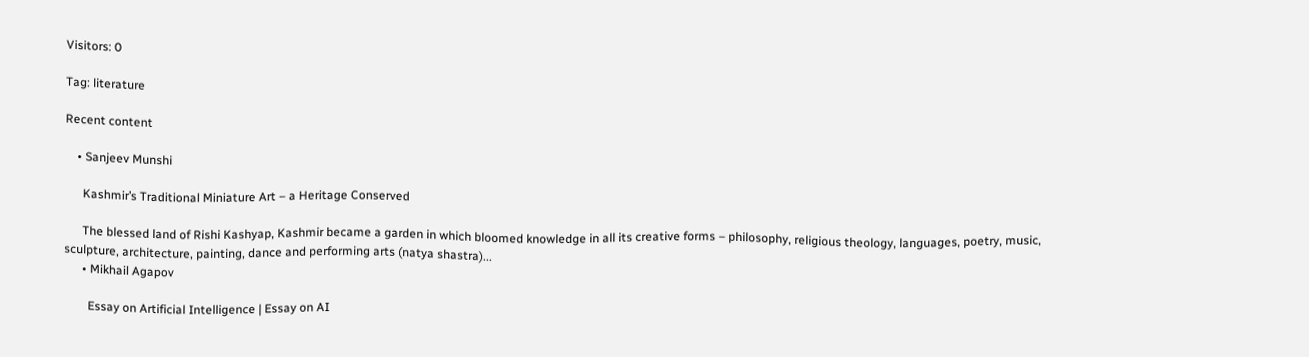Visitors: 0

Tag: literature

Recent content

    • Sanjeev Munshi

      Kashmir’s Traditional Miniature Art – a Heritage Conserved

      The blessed land of Rishi Kashyap, Kashmir became a garden in which bloomed knowledge in all its creative forms – philosophy, religious theology, languages, poetry, music, sculpture, architecture, painting, dance and performing arts (natya shastra)...
      • Mikhail Agapov

        Essay on Artificial Intelligence | Essay on AI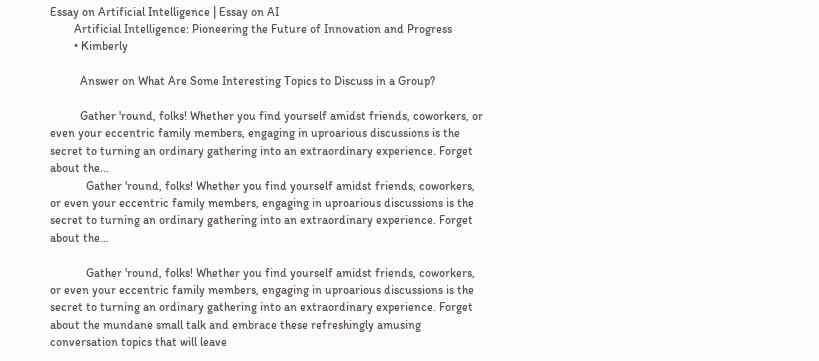Essay on Artificial Intelligence | Essay on AI
        Artificial Intelligence: Pioneering the Future of Innovation and Progress
        • Kimberly

          Answer on What Are Some Interesting Topics to Discuss in a Group?

          Gather 'round, folks! Whether you find yourself amidst friends, coworkers, or even your eccentric family members, engaging in uproarious discussions is the secret to turning an ordinary gathering into an extraordinary experience. Forget about the...
            Gather 'round, folks! Whether you find yourself amidst friends, coworkers, or even your eccentric family members, engaging in uproarious discussions is the secret to turning an ordinary gathering into an extraordinary experience. Forget about the...

            Gather 'round, folks! Whether you find yourself amidst friends, coworkers, or even your eccentric family members, engaging in uproarious discussions is the secret to turning an ordinary gathering into an extraordinary experience. Forget about the mundane small talk and embrace these refreshingly amusing conversation topics that will leave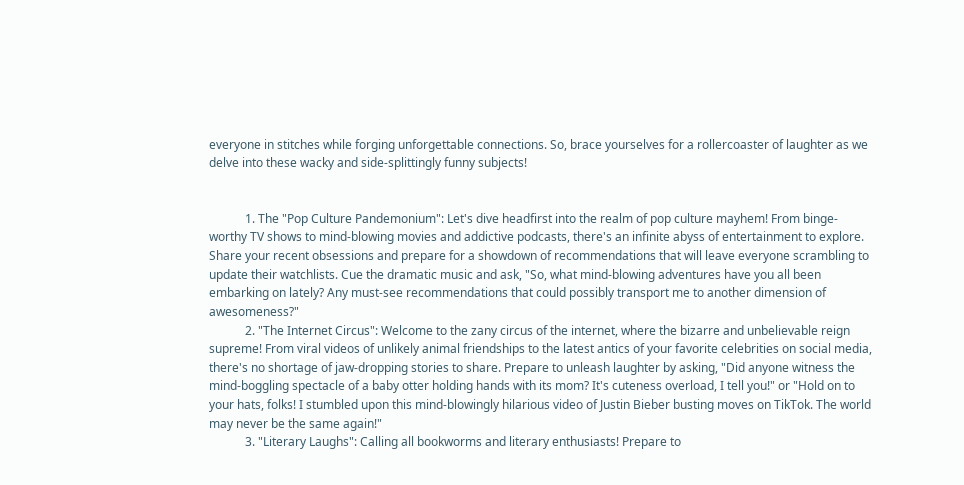everyone in stitches while forging unforgettable connections. So, brace yourselves for a rollercoaster of laughter as we delve into these wacky and side-splittingly funny subjects!


            1. The "Pop Culture Pandemonium": Let's dive headfirst into the realm of pop culture mayhem! From binge-worthy TV shows to mind-blowing movies and addictive podcasts, there's an infinite abyss of entertainment to explore. Share your recent obsessions and prepare for a showdown of recommendations that will leave everyone scrambling to update their watchlists. Cue the dramatic music and ask, "So, what mind-blowing adventures have you all been embarking on lately? Any must-see recommendations that could possibly transport me to another dimension of awesomeness?"
            2. "The Internet Circus": Welcome to the zany circus of the internet, where the bizarre and unbelievable reign supreme! From viral videos of unlikely animal friendships to the latest antics of your favorite celebrities on social media, there's no shortage of jaw-dropping stories to share. Prepare to unleash laughter by asking, "Did anyone witness the mind-boggling spectacle of a baby otter holding hands with its mom? It's cuteness overload, I tell you!" or "Hold on to your hats, folks! I stumbled upon this mind-blowingly hilarious video of Justin Bieber busting moves on TikTok. The world may never be the same again!"
            3. "Literary Laughs": Calling all bookworms and literary enthusiasts! Prepare to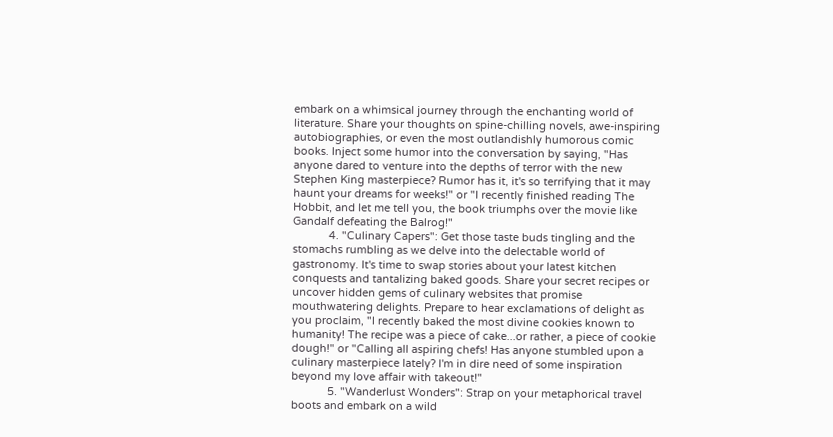embark on a whimsical journey through the enchanting world of literature. Share your thoughts on spine-chilling novels, awe-inspiring autobiographies, or even the most outlandishly humorous comic books. Inject some humor into the conversation by saying, "Has anyone dared to venture into the depths of terror with the new Stephen King masterpiece? Rumor has it, it's so terrifying that it may haunt your dreams for weeks!" or "I recently finished reading The Hobbit, and let me tell you, the book triumphs over the movie like Gandalf defeating the Balrog!"
            4. "Culinary Capers": Get those taste buds tingling and the stomachs rumbling as we delve into the delectable world of gastronomy. It's time to swap stories about your latest kitchen conquests and tantalizing baked goods. Share your secret recipes or uncover hidden gems of culinary websites that promise mouthwatering delights. Prepare to hear exclamations of delight as you proclaim, "I recently baked the most divine cookies known to humanity! The recipe was a piece of cake...or rather, a piece of cookie dough!" or "Calling all aspiring chefs! Has anyone stumbled upon a culinary masterpiece lately? I'm in dire need of some inspiration beyond my love affair with takeout!"
            5. "Wanderlust Wonders": Strap on your metaphorical travel boots and embark on a wild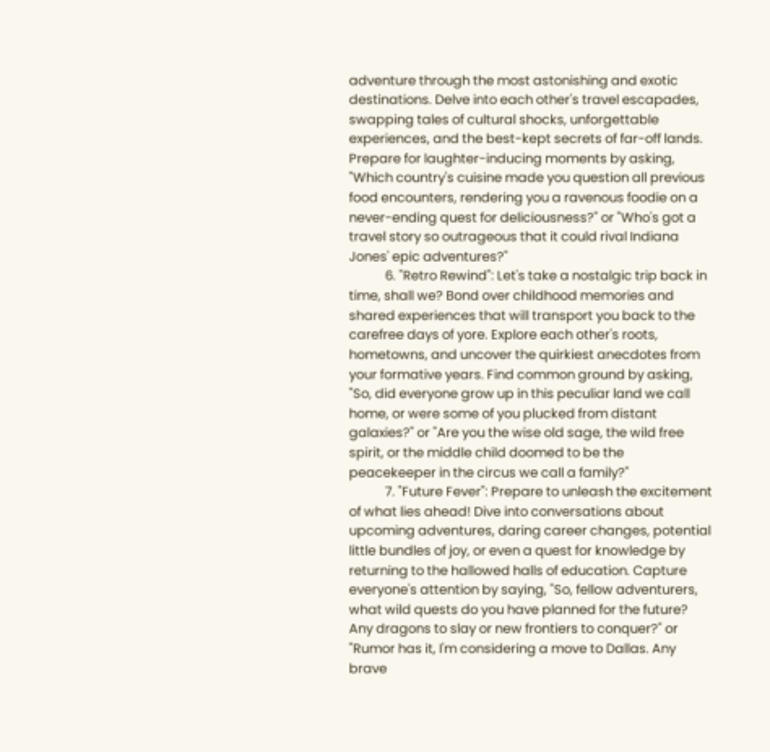adventure through the most astonishing and exotic destinations. Delve into each other's travel escapades, swapping tales of cultural shocks, unforgettable experiences, and the best-kept secrets of far-off lands. Prepare for laughter-inducing moments by asking, "Which country's cuisine made you question all previous food encounters, rendering you a ravenous foodie on a never-ending quest for deliciousness?" or "Who's got a travel story so outrageous that it could rival Indiana Jones' epic adventures?"
            6. "Retro Rewind": Let's take a nostalgic trip back in time, shall we? Bond over childhood memories and shared experiences that will transport you back to the carefree days of yore. Explore each other's roots, hometowns, and uncover the quirkiest anecdotes from your formative years. Find common ground by asking, "So, did everyone grow up in this peculiar land we call home, or were some of you plucked from distant galaxies?" or "Are you the wise old sage, the wild free spirit, or the middle child doomed to be the peacekeeper in the circus we call a family?"
            7. "Future Fever": Prepare to unleash the excitement of what lies ahead! Dive into conversations about upcoming adventures, daring career changes, potential little bundles of joy, or even a quest for knowledge by returning to the hallowed halls of education. Capture everyone's attention by saying, "So, fellow adventurers, what wild quests do you have planned for the future? Any dragons to slay or new frontiers to conquer?" or "Rumor has it, I'm considering a move to Dallas. Any brave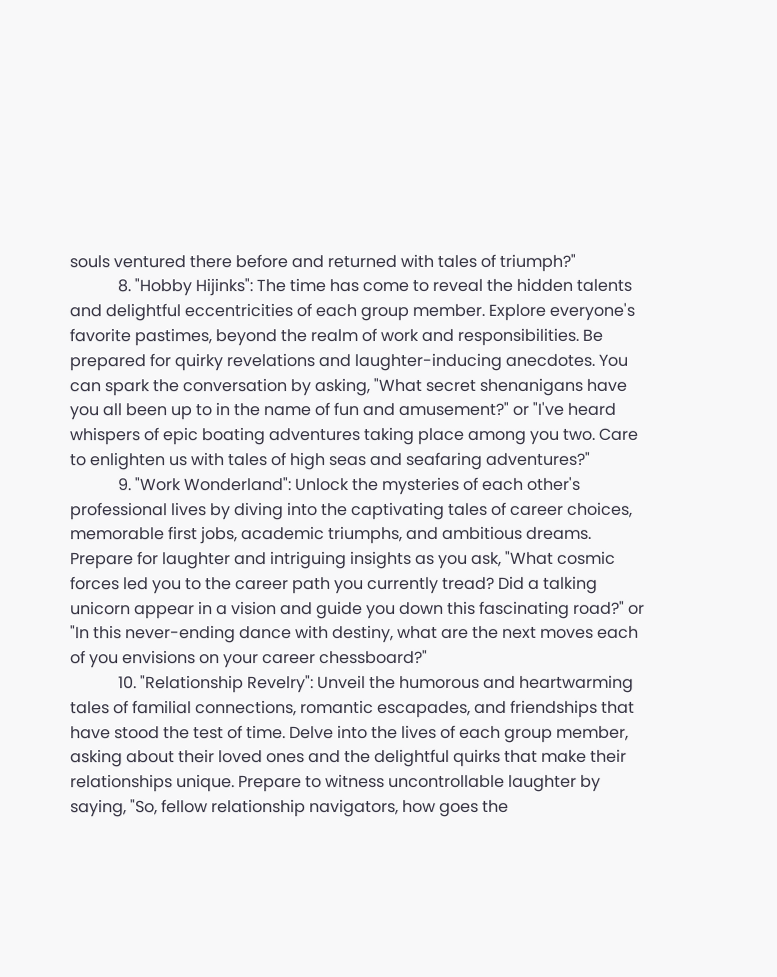souls ventured there before and returned with tales of triumph?"
            8. "Hobby Hijinks": The time has come to reveal the hidden talents and delightful eccentricities of each group member. Explore everyone's favorite pastimes, beyond the realm of work and responsibilities. Be prepared for quirky revelations and laughter-inducing anecdotes. You can spark the conversation by asking, "What secret shenanigans have you all been up to in the name of fun and amusement?" or "I've heard whispers of epic boating adventures taking place among you two. Care to enlighten us with tales of high seas and seafaring adventures?"
            9. "Work Wonderland": Unlock the mysteries of each other's professional lives by diving into the captivating tales of career choices, memorable first jobs, academic triumphs, and ambitious dreams. Prepare for laughter and intriguing insights as you ask, "What cosmic forces led you to the career path you currently tread? Did a talking unicorn appear in a vision and guide you down this fascinating road?" or "In this never-ending dance with destiny, what are the next moves each of you envisions on your career chessboard?"
            10. "Relationship Revelry": Unveil the humorous and heartwarming tales of familial connections, romantic escapades, and friendships that have stood the test of time. Delve into the lives of each group member, asking about their loved ones and the delightful quirks that make their relationships unique. Prepare to witness uncontrollable laughter by saying, "So, fellow relationship navigators, how goes the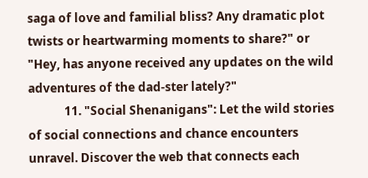saga of love and familial bliss? Any dramatic plot twists or heartwarming moments to share?" or "Hey, has anyone received any updates on the wild adventures of the dad-ster lately?"
            11. "Social Shenanigans": Let the wild stories of social connections and chance encounters unravel. Discover the web that connects each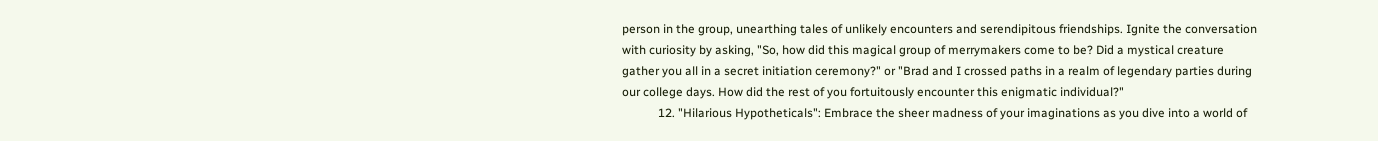person in the group, unearthing tales of unlikely encounters and serendipitous friendships. Ignite the conversation with curiosity by asking, "So, how did this magical group of merrymakers come to be? Did a mystical creature gather you all in a secret initiation ceremony?" or "Brad and I crossed paths in a realm of legendary parties during our college days. How did the rest of you fortuitously encounter this enigmatic individual?"
            12. "Hilarious Hypotheticals": Embrace the sheer madness of your imaginations as you dive into a world of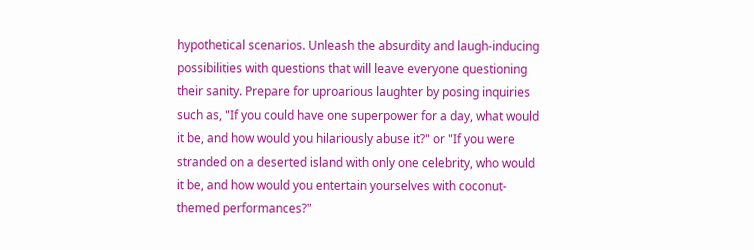hypothetical scenarios. Unleash the absurdity and laugh-inducing possibilities with questions that will leave everyone questioning their sanity. Prepare for uproarious laughter by posing inquiries such as, "If you could have one superpower for a day, what would it be, and how would you hilariously abuse it?" or "If you were stranded on a deserted island with only one celebrity, who would it be, and how would you entertain yourselves with coconut-themed performances?"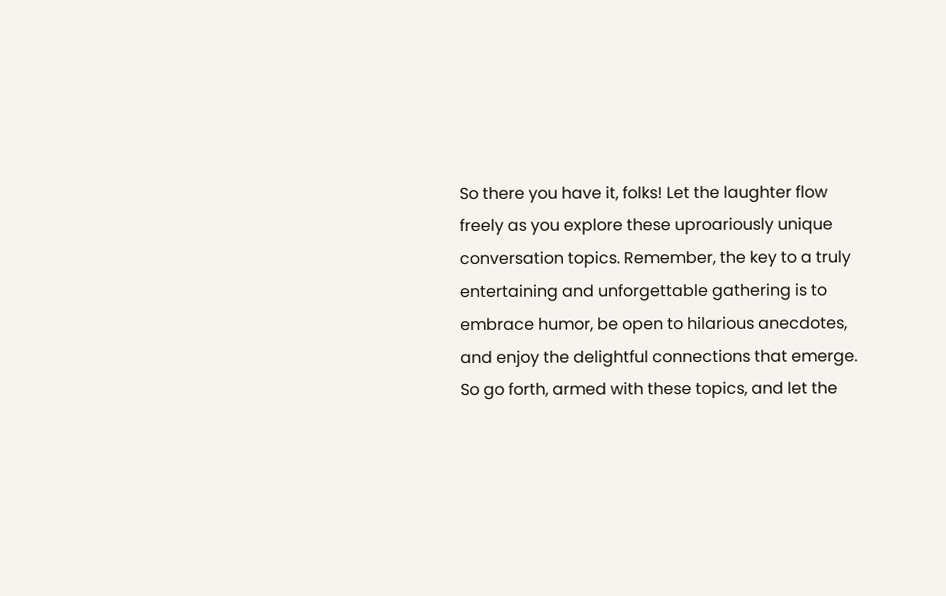So there you have it, folks! Let the laughter flow freely as you explore these uproariously unique conversation topics. Remember, the key to a truly entertaining and unforgettable gathering is to embrace humor, be open to hilarious anecdotes, and enjoy the delightful connections that emerge. So go forth, armed with these topics, and let the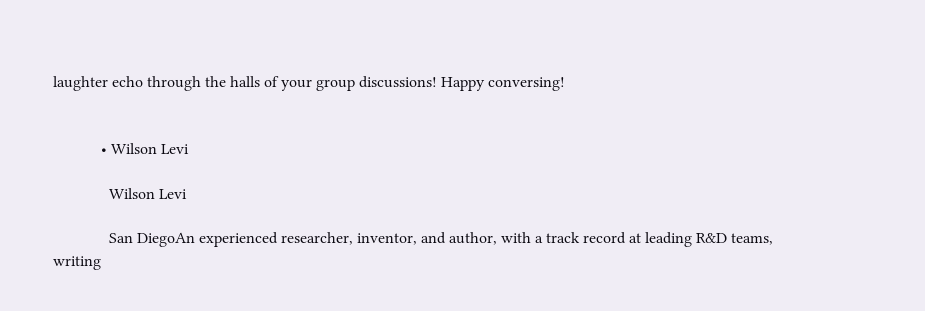laughter echo through the halls of your group discussions! Happy conversing!


            • Wilson Levi

              Wilson Levi

              San DiegoAn experienced researcher, inventor, and author, with a track record at leading R&D teams, writing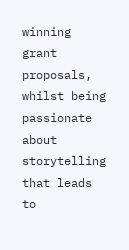winning grant proposals, whilst being passionate about storytelling that leads to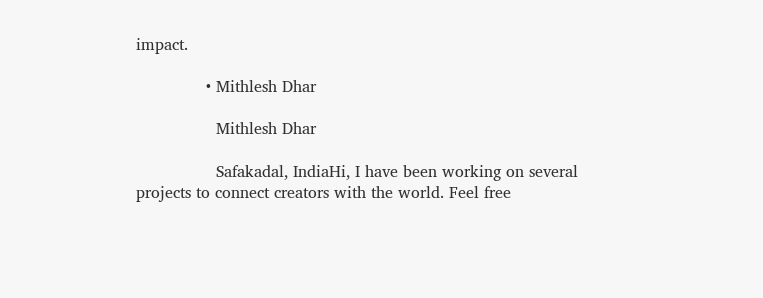impact.

              • Mithlesh Dhar

                Mithlesh Dhar

                Safakadal, IndiaHi, I have been working on several projects to connect creators with the world. Feel free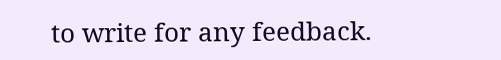to write for any feedback.